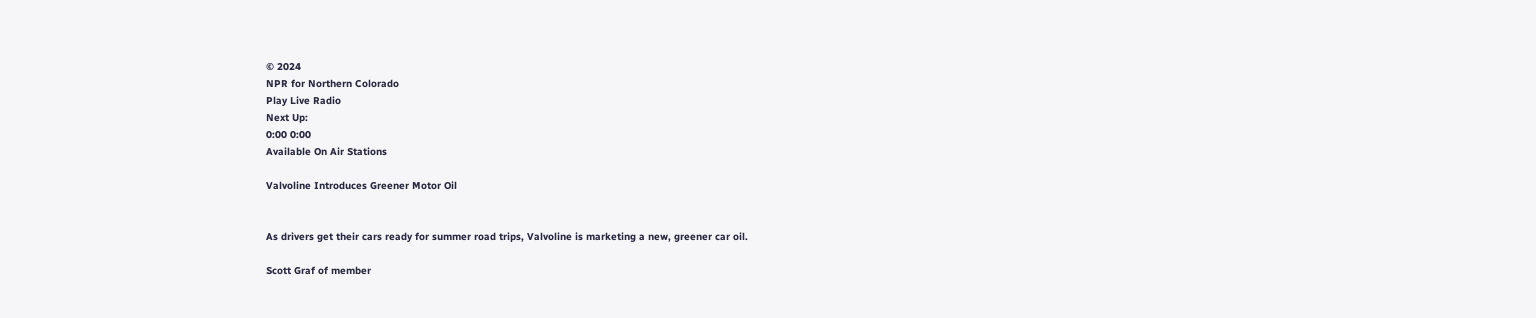© 2024
NPR for Northern Colorado
Play Live Radio
Next Up:
0:00 0:00
Available On Air Stations

Valvoline Introduces Greener Motor Oil


As drivers get their cars ready for summer road trips, Valvoline is marketing a new, greener car oil.

Scott Graf of member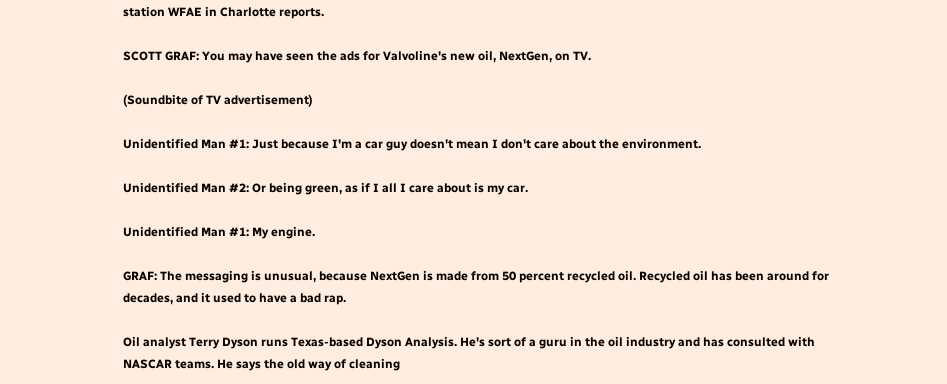station WFAE in Charlotte reports.

SCOTT GRAF: You may have seen the ads for Valvoline's new oil, NextGen, on TV.

(Soundbite of TV advertisement)

Unidentified Man #1: Just because I'm a car guy doesn't mean I don't care about the environment.

Unidentified Man #2: Or being green, as if I all I care about is my car.

Unidentified Man #1: My engine.

GRAF: The messaging is unusual, because NextGen is made from 50 percent recycled oil. Recycled oil has been around for decades, and it used to have a bad rap.

Oil analyst Terry Dyson runs Texas-based Dyson Analysis. He's sort of a guru in the oil industry and has consulted with NASCAR teams. He says the old way of cleaning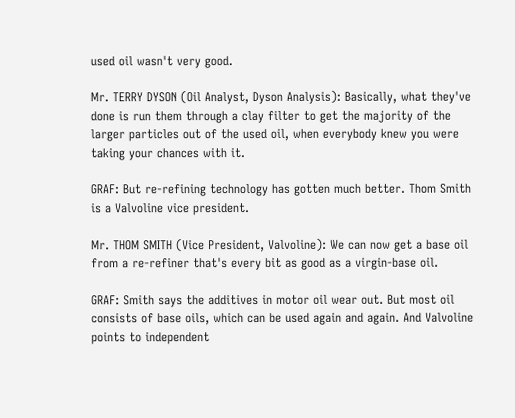used oil wasn't very good.

Mr. TERRY DYSON (Oil Analyst, Dyson Analysis): Basically, what they've done is run them through a clay filter to get the majority of the larger particles out of the used oil, when everybody knew you were taking your chances with it.

GRAF: But re-refining technology has gotten much better. Thom Smith is a Valvoline vice president.

Mr. THOM SMITH (Vice President, Valvoline): We can now get a base oil from a re-refiner that's every bit as good as a virgin-base oil.

GRAF: Smith says the additives in motor oil wear out. But most oil consists of base oils, which can be used again and again. And Valvoline points to independent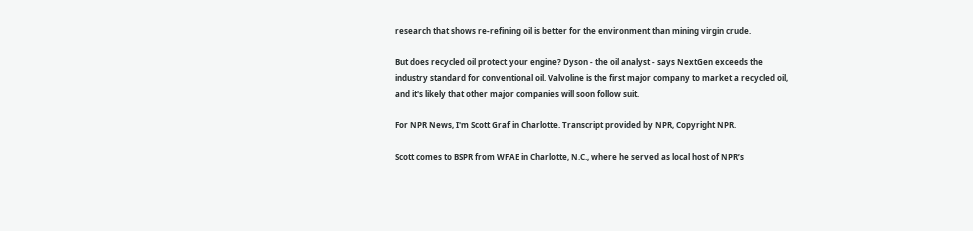research that shows re-refining oil is better for the environment than mining virgin crude.

But does recycled oil protect your engine? Dyson - the oil analyst - says NextGen exceeds the industry standard for conventional oil. Valvoline is the first major company to market a recycled oil, and it's likely that other major companies will soon follow suit.

For NPR News, I'm Scott Graf in Charlotte. Transcript provided by NPR, Copyright NPR.

Scott comes to BSPR from WFAE in Charlotte, N.C., where he served as local host of NPR’s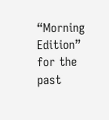“Morning Edition” for the past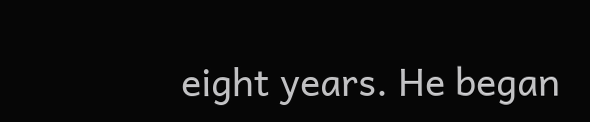eight years. He began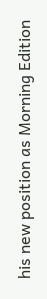his new position as Morning Edition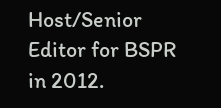Host/Senior Editor for BSPR in 2012.